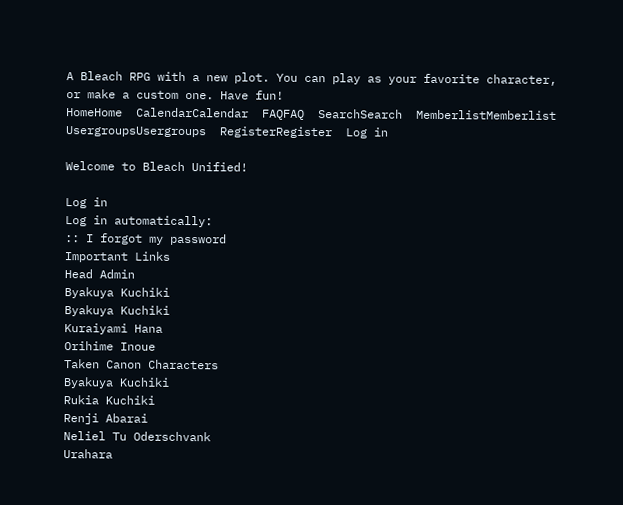A Bleach RPG with a new plot. You can play as your favorite character, or make a custom one. Have fun!
HomeHome  CalendarCalendar  FAQFAQ  SearchSearch  MemberlistMemberlist  UsergroupsUsergroups  RegisterRegister  Log in

Welcome to Bleach Unified!

Log in
Log in automatically:
:: I forgot my password
Important Links
Head Admin
Byakuya Kuchiki
Byakuya Kuchiki
Kuraiyami Hana
Orihime Inoue
Taken Canon Characters
Byakuya Kuchiki
Rukia Kuchiki
Renji Abarai
Neliel Tu Oderschvank
Urahara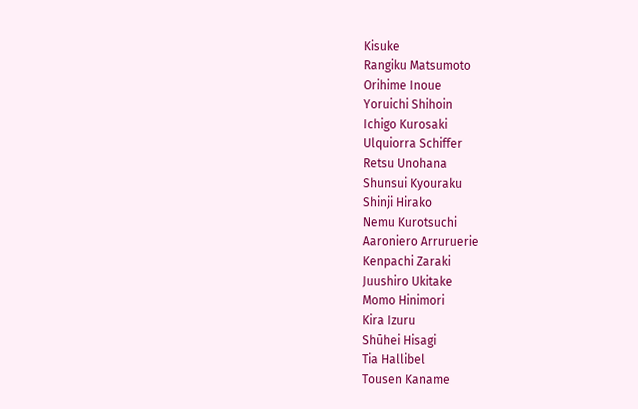Kisuke
Rangiku Matsumoto
Orihime Inoue
Yoruichi Shihoin
Ichigo Kurosaki
Ulquiorra Schiffer
Retsu Unohana
Shunsui Kyouraku
Shinji Hirako
Nemu Kurotsuchi
Aaroniero Arruruerie
Kenpachi Zaraki
Juushiro Ukitake
Momo Hinimori
Kira Izuru
Shūhei Hisagi
Tia Hallibel
Tousen Kaname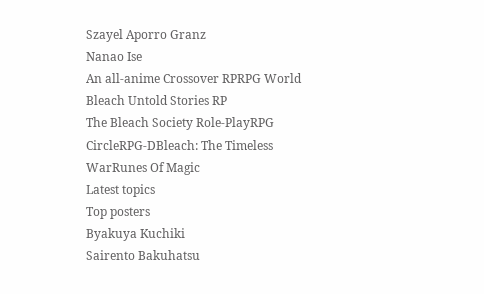Szayel Aporro Granz
Nanao Ise
An all-anime Crossover RPRPG World
Bleach Untold Stories RP
The Bleach Society Role-PlayRPG CircleRPG-DBleach: The Timeless WarRunes Of Magic
Latest topics
Top posters
Byakuya Kuchiki
Sairento Bakuhatsu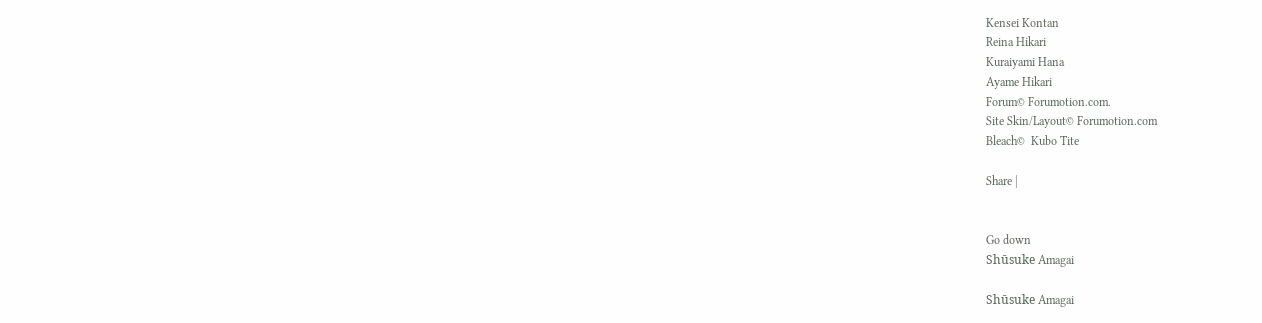Kensei Kontan
Reina Hikari
Kuraiyami Hana
Ayame Hikari
Forum© Forumotion.com.
Site Skin/Layout© Forumotion.com
Bleach©  Kubo Tite

Share |


Go down
Shūsuke Amagai

Shūsuke Amagai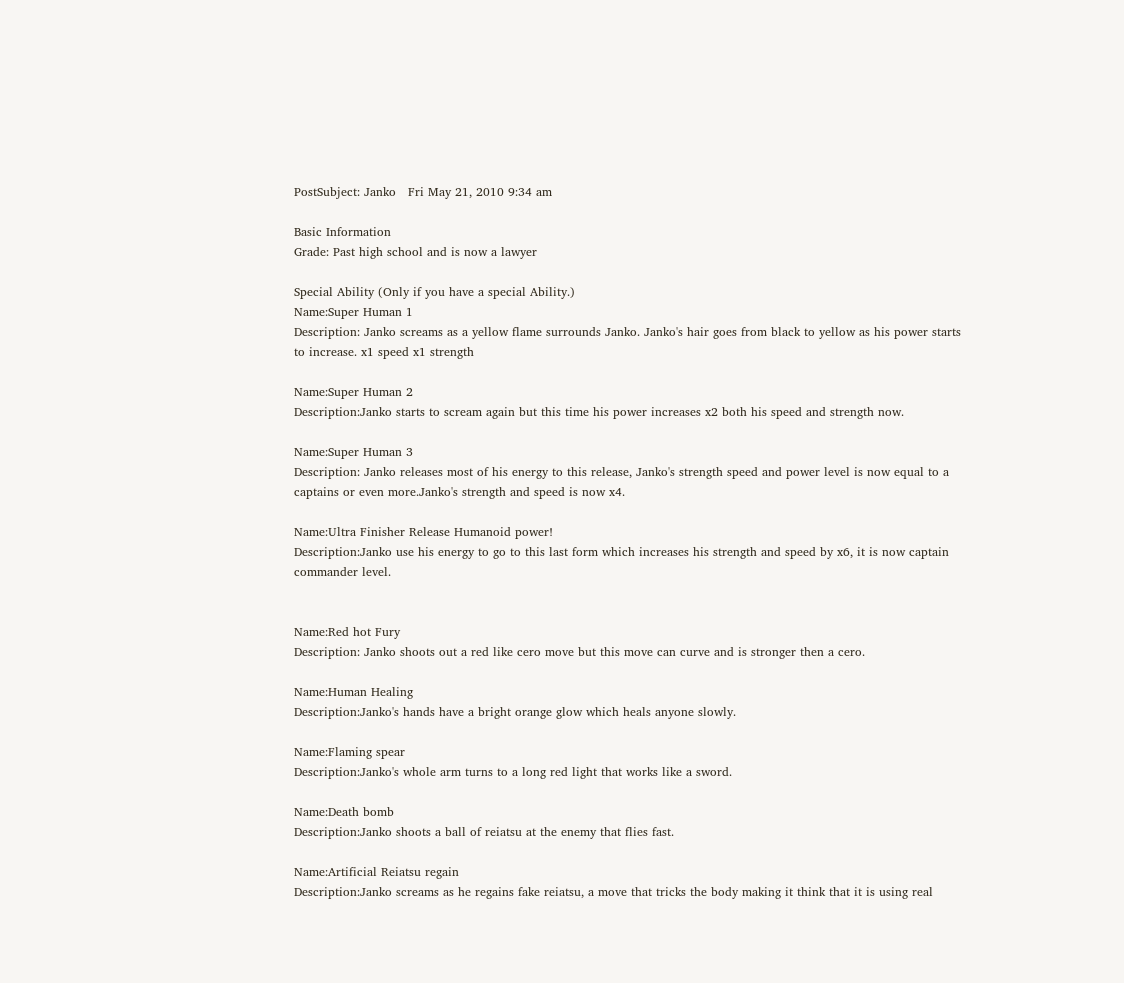PostSubject: Janko   Fri May 21, 2010 9:34 am

Basic Information
Grade: Past high school and is now a lawyer

Special Ability (Only if you have a special Ability.)
Name:Super Human 1
Description: Janko screams as a yellow flame surrounds Janko. Janko's hair goes from black to yellow as his power starts to increase. x1 speed x1 strength

Name:Super Human 2
Description:Janko starts to scream again but this time his power increases x2 both his speed and strength now.

Name:Super Human 3
Description: Janko releases most of his energy to this release, Janko's strength speed and power level is now equal to a captains or even more.Janko's strength and speed is now x4.

Name:Ultra Finisher Release Humanoid power!
Description:Janko use his energy to go to this last form which increases his strength and speed by x6, it is now captain commander level.


Name:Red hot Fury
Description: Janko shoots out a red like cero move but this move can curve and is stronger then a cero.

Name:Human Healing
Description:Janko's hands have a bright orange glow which heals anyone slowly.

Name:Flaming spear
Description:Janko's whole arm turns to a long red light that works like a sword.

Name:Death bomb
Description:Janko shoots a ball of reiatsu at the enemy that flies fast.

Name:Artificial Reiatsu regain
Description:Janko screams as he regains fake reiatsu, a move that tricks the body making it think that it is using real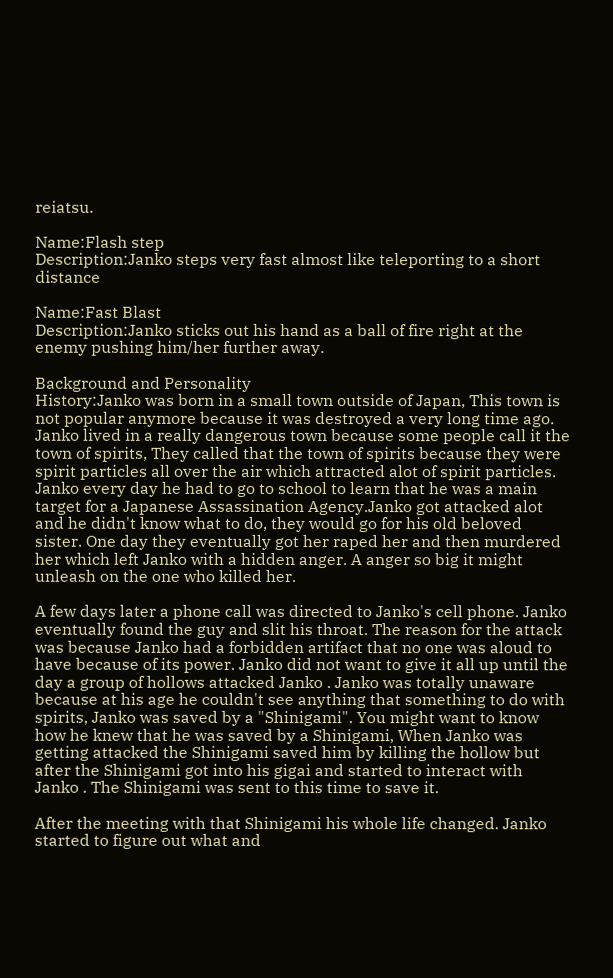reiatsu.

Name:Flash step
Description:Janko steps very fast almost like teleporting to a short distance

Name:Fast Blast
Description:Janko sticks out his hand as a ball of fire right at the enemy pushing him/her further away.

Background and Personality
History:Janko was born in a small town outside of Japan, This town is not popular anymore because it was destroyed a very long time ago. Janko lived in a really dangerous town because some people call it the town of spirits, They called that the town of spirits because they were spirit particles all over the air which attracted alot of spirit particles. Janko every day he had to go to school to learn that he was a main target for a Japanese Assassination Agency.Janko got attacked alot and he didn't know what to do, they would go for his old beloved sister. One day they eventually got her raped her and then murdered her which left Janko with a hidden anger. A anger so big it might unleash on the one who killed her.

A few days later a phone call was directed to Janko's cell phone. Janko eventually found the guy and slit his throat. The reason for the attack was because Janko had a forbidden artifact that no one was aloud to have because of its power. Janko did not want to give it all up until the day a group of hollows attacked Janko . Janko was totally unaware because at his age he couldn't see anything that something to do with spirits, Janko was saved by a "Shinigami". You might want to know how he knew that he was saved by a Shinigami, When Janko was getting attacked the Shinigami saved him by killing the hollow but after the Shinigami got into his gigai and started to interact with Janko . The Shinigami was sent to this time to save it.

After the meeting with that Shinigami his whole life changed. Janko started to figure out what and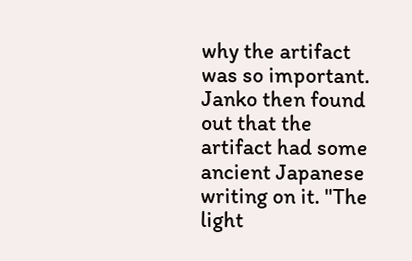why the artifact was so important. Janko then found out that the artifact had some ancient Japanese writing on it. "The light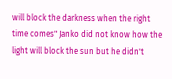will block the darkness when the right time comes" Janko did not know how the light will block the sun but he didn't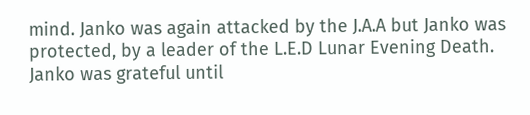mind. Janko was again attacked by the J.A.A but Janko was protected, by a leader of the L.E.D Lunar Evening Death. Janko was grateful until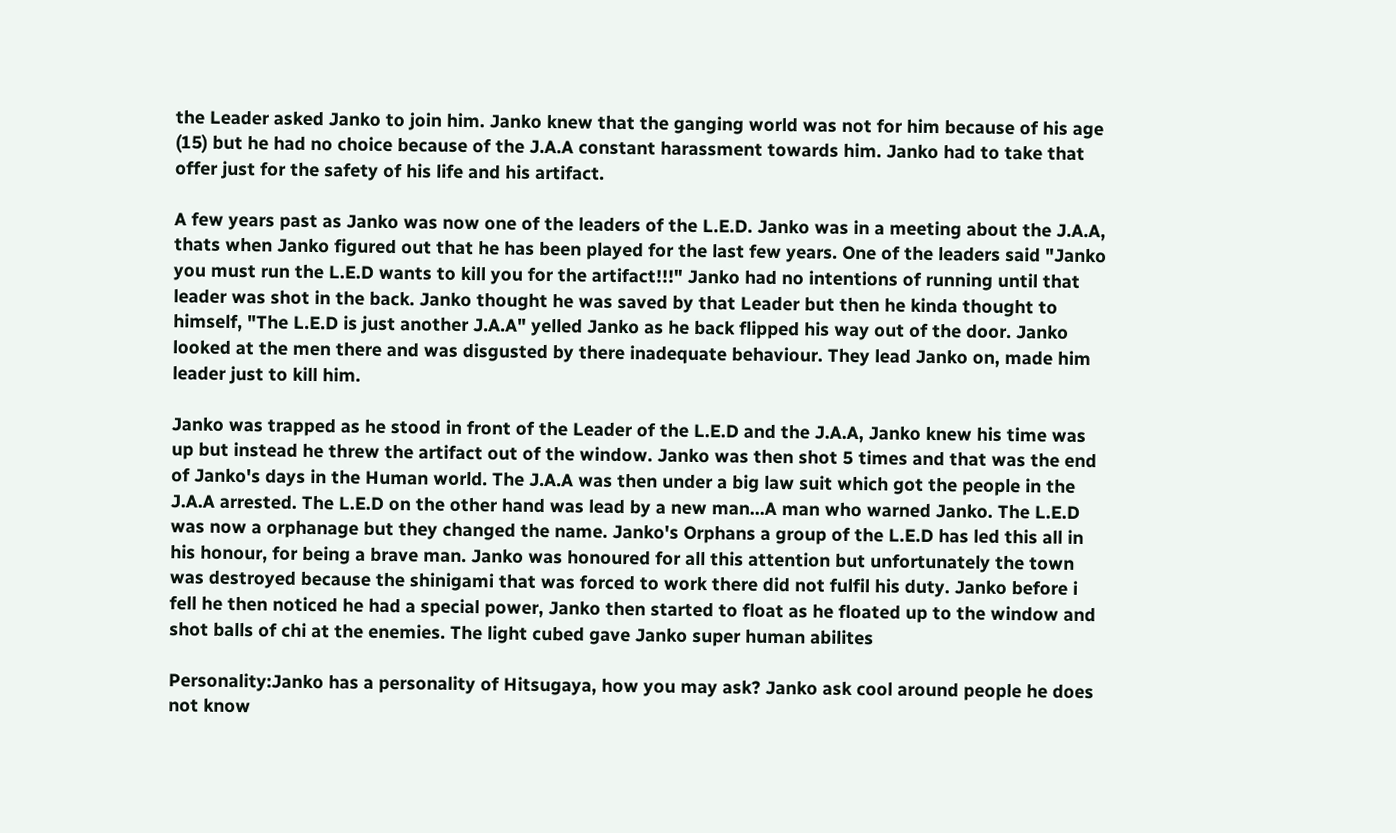the Leader asked Janko to join him. Janko knew that the ganging world was not for him because of his age (15) but he had no choice because of the J.A.A constant harassment towards him. Janko had to take that offer just for the safety of his life and his artifact.

A few years past as Janko was now one of the leaders of the L.E.D. Janko was in a meeting about the J.A.A, thats when Janko figured out that he has been played for the last few years. One of the leaders said "Janko you must run the L.E.D wants to kill you for the artifact!!!" Janko had no intentions of running until that leader was shot in the back. Janko thought he was saved by that Leader but then he kinda thought to himself, "The L.E.D is just another J.A.A" yelled Janko as he back flipped his way out of the door. Janko looked at the men there and was disgusted by there inadequate behaviour. They lead Janko on, made him leader just to kill him.

Janko was trapped as he stood in front of the Leader of the L.E.D and the J.A.A, Janko knew his time was up but instead he threw the artifact out of the window. Janko was then shot 5 times and that was the end of Janko's days in the Human world. The J.A.A was then under a big law suit which got the people in the J.A.A arrested. The L.E.D on the other hand was lead by a new man...A man who warned Janko. The L.E.D was now a orphanage but they changed the name. Janko's Orphans a group of the L.E.D has led this all in his honour, for being a brave man. Janko was honoured for all this attention but unfortunately the town was destroyed because the shinigami that was forced to work there did not fulfil his duty. Janko before i fell he then noticed he had a special power, Janko then started to float as he floated up to the window and shot balls of chi at the enemies. The light cubed gave Janko super human abilites

Personality:Janko has a personality of Hitsugaya, how you may ask? Janko ask cool around people he does not know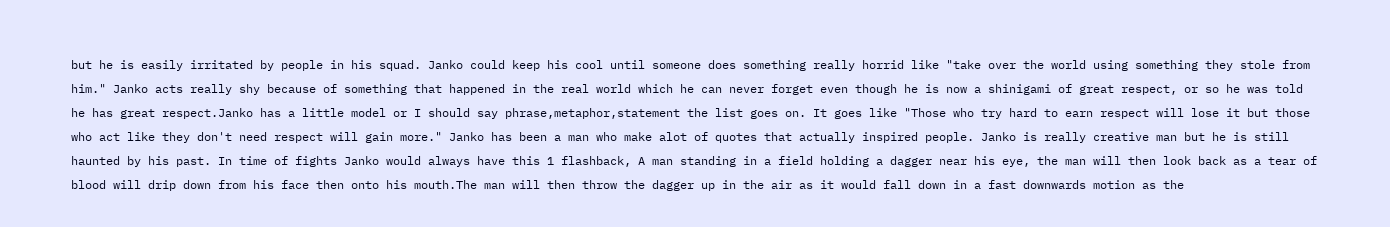but he is easily irritated by people in his squad. Janko could keep his cool until someone does something really horrid like "take over the world using something they stole from him." Janko acts really shy because of something that happened in the real world which he can never forget even though he is now a shinigami of great respect, or so he was told he has great respect.Janko has a little model or I should say phrase,metaphor,statement the list goes on. It goes like "Those who try hard to earn respect will lose it but those who act like they don't need respect will gain more." Janko has been a man who make alot of quotes that actually inspired people. Janko is really creative man but he is still haunted by his past. In time of fights Janko would always have this 1 flashback, A man standing in a field holding a dagger near his eye, the man will then look back as a tear of blood will drip down from his face then onto his mouth.The man will then throw the dagger up in the air as it would fall down in a fast downwards motion as the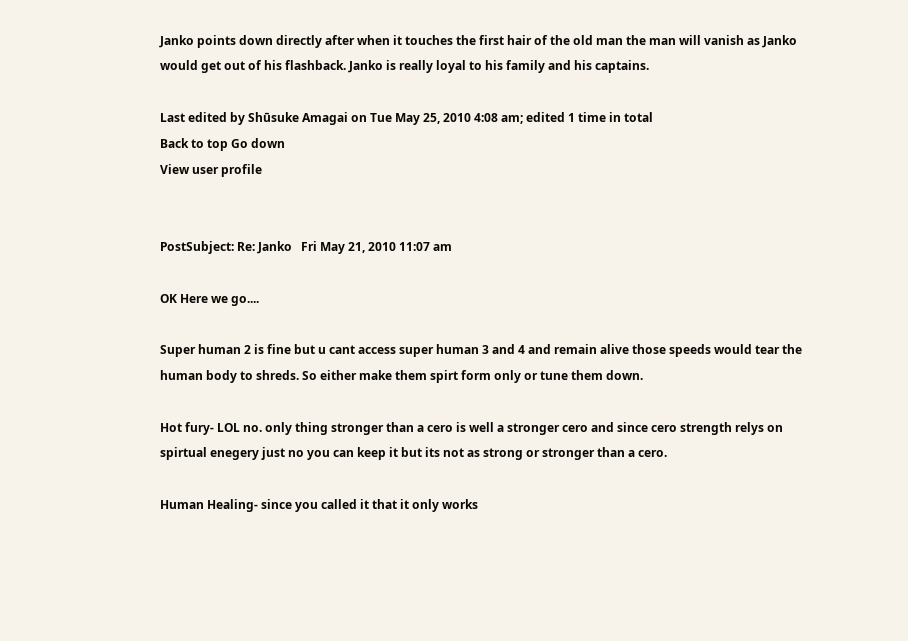Janko points down directly after when it touches the first hair of the old man the man will vanish as Janko would get out of his flashback. Janko is really loyal to his family and his captains.

Last edited by Shūsuke Amagai on Tue May 25, 2010 4:08 am; edited 1 time in total
Back to top Go down
View user profile


PostSubject: Re: Janko   Fri May 21, 2010 11:07 am

OK Here we go....

Super human 2 is fine but u cant access super human 3 and 4 and remain alive those speeds would tear the human body to shreds. So either make them spirt form only or tune them down.

Hot fury- LOL no. only thing stronger than a cero is well a stronger cero and since cero strength relys on spirtual enegery just no you can keep it but its not as strong or stronger than a cero.

Human Healing- since you called it that it only works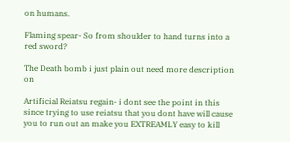on humans.

Flaming spear- So from shoulder to hand turns into a red sword?

The Death bomb i just plain out need more description on

Artificial Reiatsu regain- i dont see the point in this since trying to use reiatsu that you dont have will cause you to run out an make you EXTREAMLY easy to kill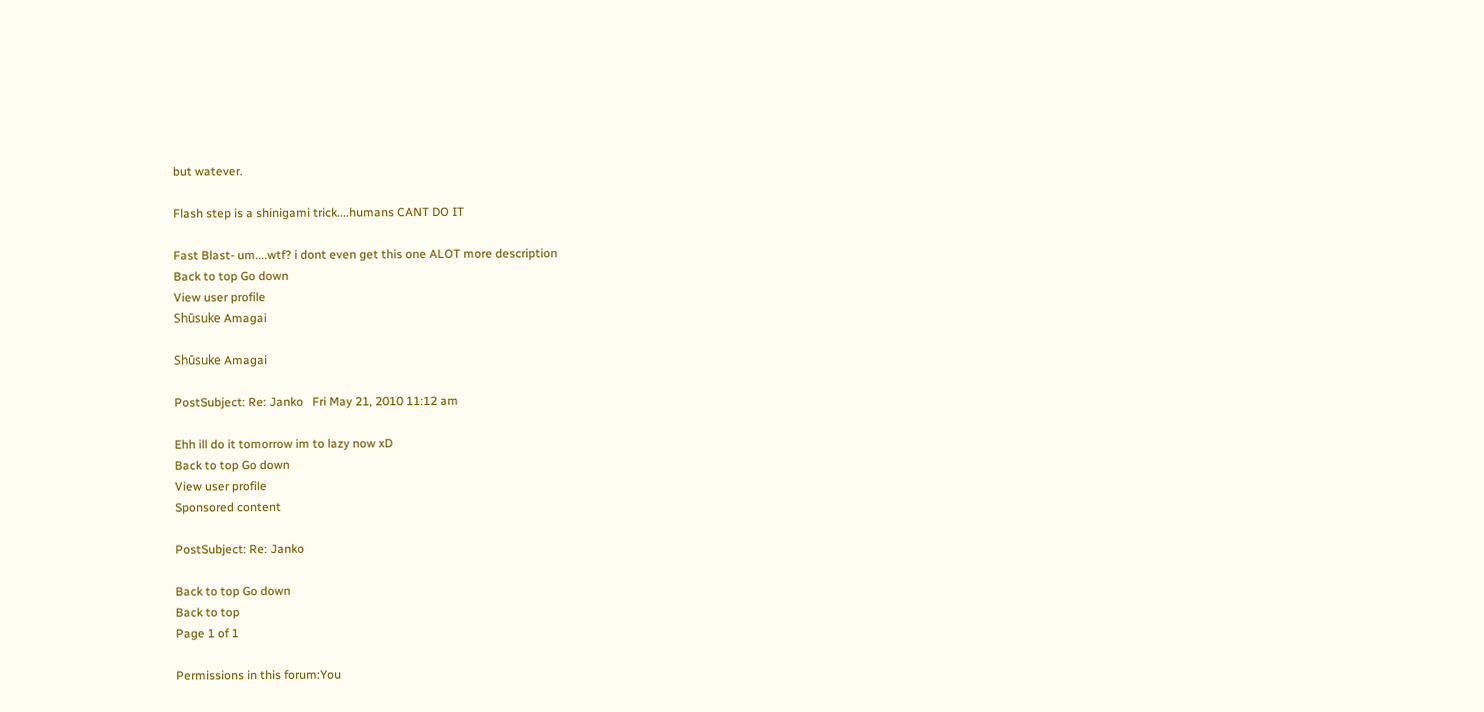but watever.

Flash step is a shinigami trick....humans CANT DO IT

Fast Blast- um....wtf? i dont even get this one ALOT more description
Back to top Go down
View user profile
Shūsuke Amagai

Shūsuke Amagai

PostSubject: Re: Janko   Fri May 21, 2010 11:12 am

Ehh ill do it tomorrow im to lazy now xD
Back to top Go down
View user profile
Sponsored content

PostSubject: Re: Janko

Back to top Go down
Back to top
Page 1 of 1

Permissions in this forum:You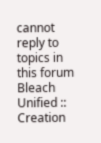cannot reply to topics in this forum
Bleach Unified :: Creation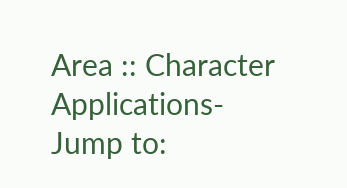Area :: Character Applications-
Jump to: